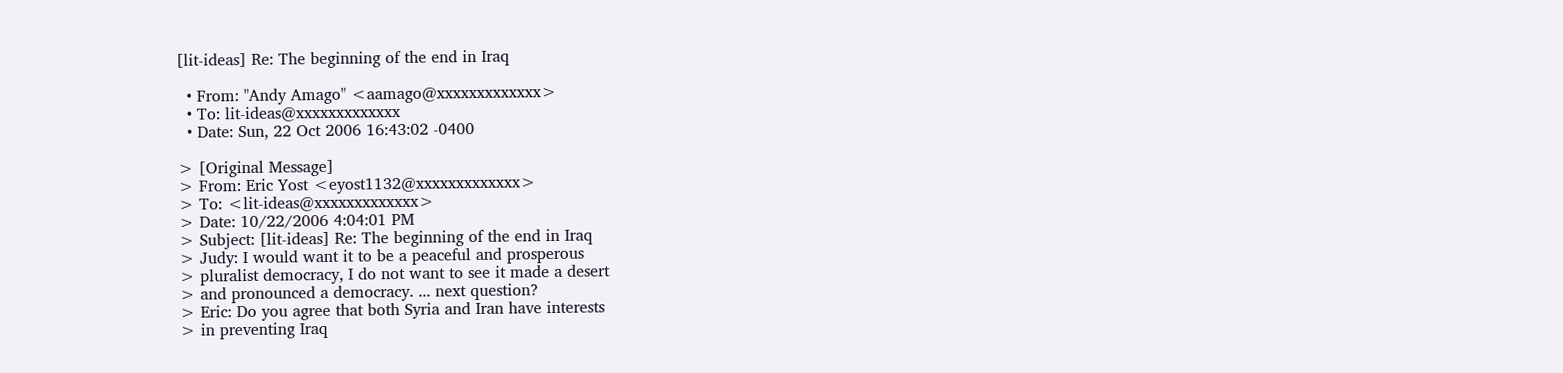[lit-ideas] Re: The beginning of the end in Iraq

  • From: "Andy Amago" <aamago@xxxxxxxxxxxxx>
  • To: lit-ideas@xxxxxxxxxxxxx
  • Date: Sun, 22 Oct 2006 16:43:02 -0400

> [Original Message]
> From: Eric Yost <eyost1132@xxxxxxxxxxxxx>
> To: <lit-ideas@xxxxxxxxxxxxx>
> Date: 10/22/2006 4:04:01 PM
> Subject: [lit-ideas] Re: The beginning of the end in Iraq
> Judy: I would want it to be a peaceful and prosperous
> pluralist democracy, I do not want to see it made a desert
> and pronounced a democracy. ... next question?
> Eric: Do you agree that both Syria and Iran have interests
> in preventing Iraq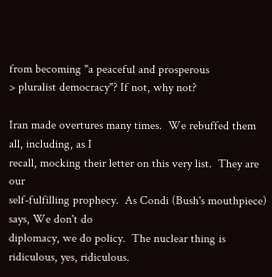from becoming "a peaceful and prosperous
> pluralist democracy"? If not, why not?

Iran made overtures many times.  We rebuffed them all, including, as I
recall, mocking their letter on this very list.  They are our
self-fulfilling prophecy.  As Condi (Bush's mouthpiece) says, We don't do
diplomacy, we do policy.  The nuclear thing is ridiculous, yes, ridiculous.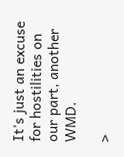It's just an excuse for hostilities on our part, another WMD.

>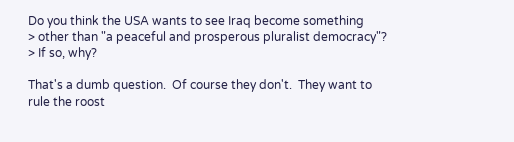Do you think the USA wants to see Iraq become something
> other than "a peaceful and prosperous pluralist democracy"?
> If so, why?

That's a dumb question.  Of course they don't.  They want to rule the roost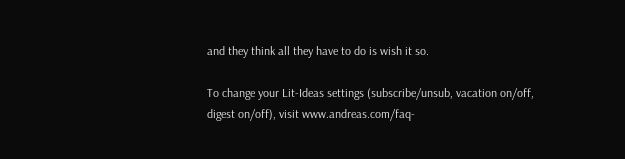and they think all they have to do is wish it so.

To change your Lit-Ideas settings (subscribe/unsub, vacation on/off,
digest on/off), visit www.andreas.com/faq-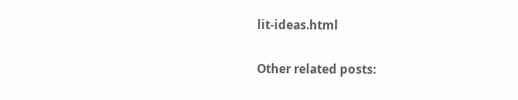lit-ideas.html

Other related posts: